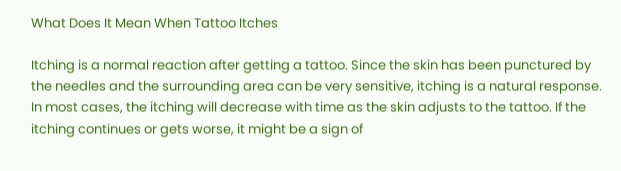What Does It Mean When Tattoo Itches

Itching is a normal reaction after getting a tattoo. Since the skin has been punctured by the needles and the surrounding area can be very sensitive, itching is a natural response. In most cases, the itching will decrease with time as the skin adjusts to the tattoo. If the itching continues or gets worse, it might be a sign of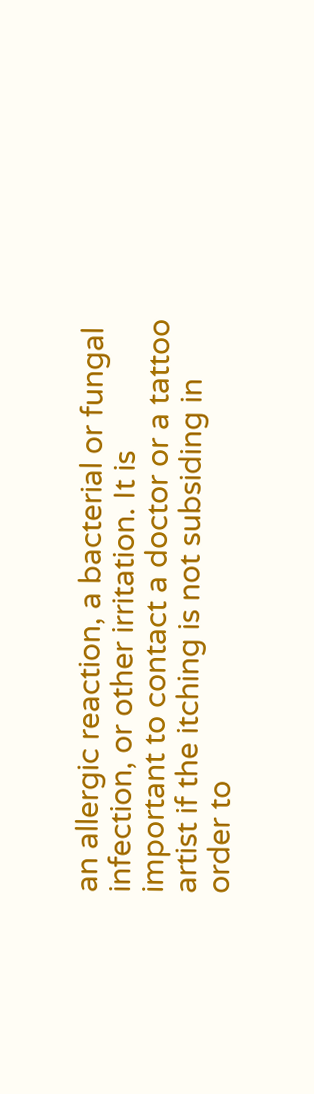an allergic reaction, a bacterial or fungal infection, or other irritation. It is important to contact a doctor or a tattoo artist if the itching is not subsiding in order to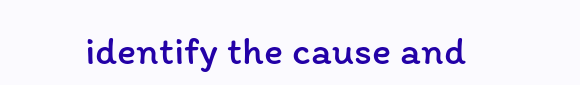identify the cause and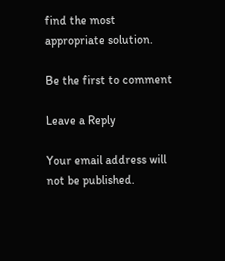find the most appropriate solution.

Be the first to comment

Leave a Reply

Your email address will not be published.